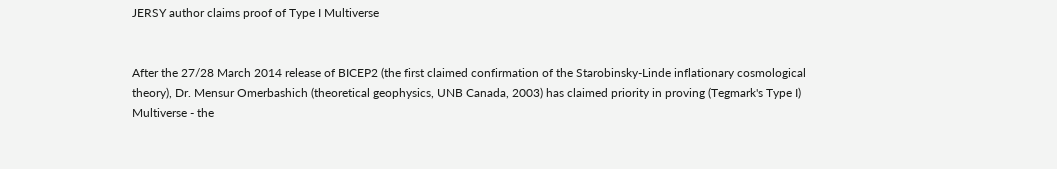JERSY author claims proof of Type I Multiverse


After the 27/28 March 2014 release of BICEP2 (the first claimed confirmation of the Starobinsky-Linde inflationary cosmological theory), Dr. Mensur Omerbashich (theoretical geophysics, UNB Canada, 2003) has claimed priority in proving (Tegmark's Type I) Multiverse - the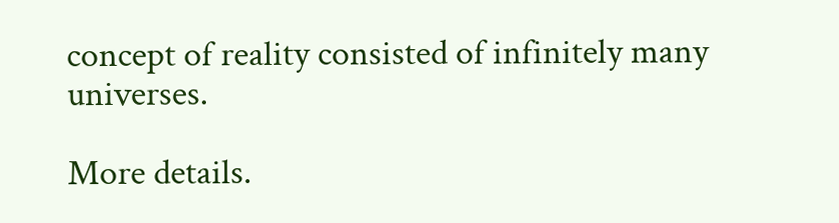concept of reality consisted of infinitely many universes.

More details.